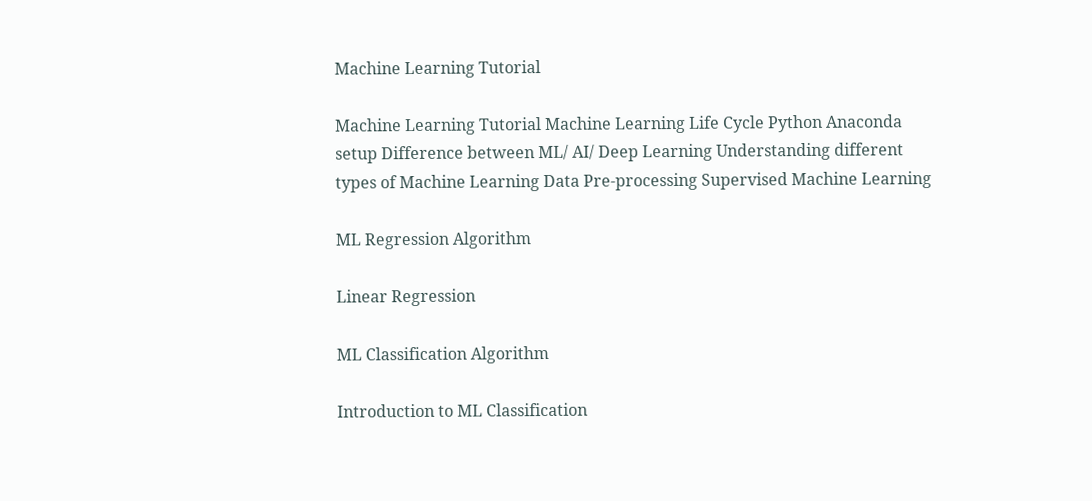Machine Learning Tutorial

Machine Learning Tutorial Machine Learning Life Cycle Python Anaconda setup Difference between ML/ AI/ Deep Learning Understanding different types of Machine Learning Data Pre-processing Supervised Machine Learning

ML Regression Algorithm

Linear Regression

ML Classification Algorithm

Introduction to ML Classification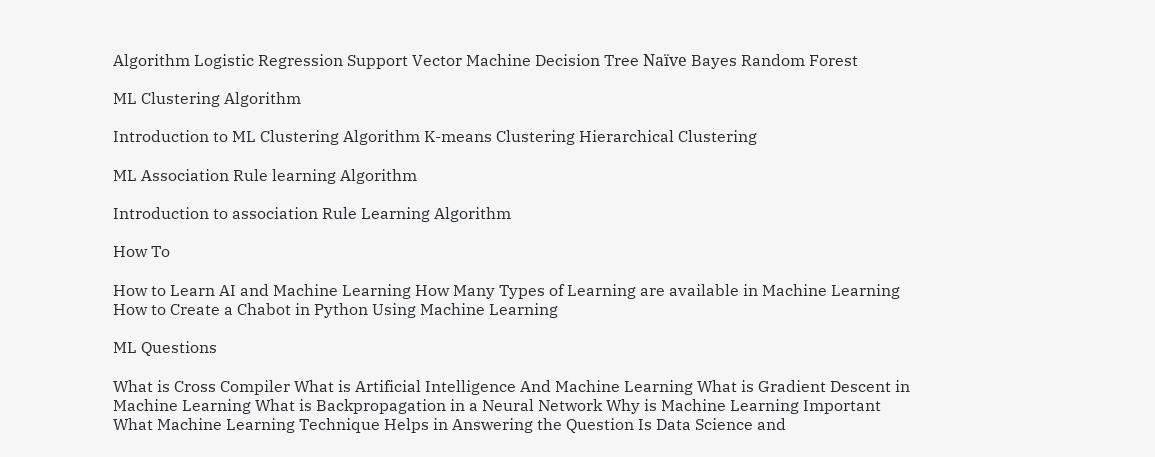Algorithm Logistic Regression Support Vector Machine Decision Tree Naïve Bayes Random Forest

ML Clustering Algorithm

Introduction to ML Clustering Algorithm K-means Clustering Hierarchical Clustering

ML Association Rule learning Algorithm

Introduction to association Rule Learning Algorithm

How To

How to Learn AI and Machine Learning How Many Types of Learning are available in Machine Learning How to Create a Chabot in Python Using Machine Learning

ML Questions

What is Cross Compiler What is Artificial Intelligence And Machine Learning What is Gradient Descent in Machine Learning What is Backpropagation in a Neural Network Why is Machine Learning Important What Machine Learning Technique Helps in Answering the Question Is Data Science and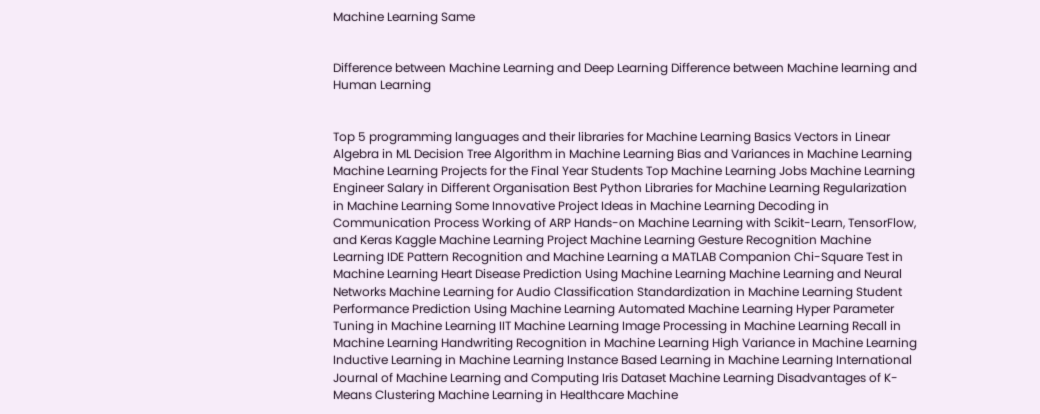Machine Learning Same


Difference between Machine Learning and Deep Learning Difference between Machine learning and Human Learning


Top 5 programming languages and their libraries for Machine Learning Basics Vectors in Linear Algebra in ML Decision Tree Algorithm in Machine Learning Bias and Variances in Machine Learning Machine Learning Projects for the Final Year Students Top Machine Learning Jobs Machine Learning Engineer Salary in Different Organisation Best Python Libraries for Machine Learning Regularization in Machine Learning Some Innovative Project Ideas in Machine Learning Decoding in Communication Process Working of ARP Hands-on Machine Learning with Scikit-Learn, TensorFlow, and Keras Kaggle Machine Learning Project Machine Learning Gesture Recognition Machine Learning IDE Pattern Recognition and Machine Learning a MATLAB Companion Chi-Square Test in Machine Learning Heart Disease Prediction Using Machine Learning Machine Learning and Neural Networks Machine Learning for Audio Classification Standardization in Machine Learning Student Performance Prediction Using Machine Learning Automated Machine Learning Hyper Parameter Tuning in Machine Learning IIT Machine Learning Image Processing in Machine Learning Recall in Machine Learning Handwriting Recognition in Machine Learning High Variance in Machine Learning Inductive Learning in Machine Learning Instance Based Learning in Machine Learning International Journal of Machine Learning and Computing Iris Dataset Machine Learning Disadvantages of K-Means Clustering Machine Learning in Healthcare Machine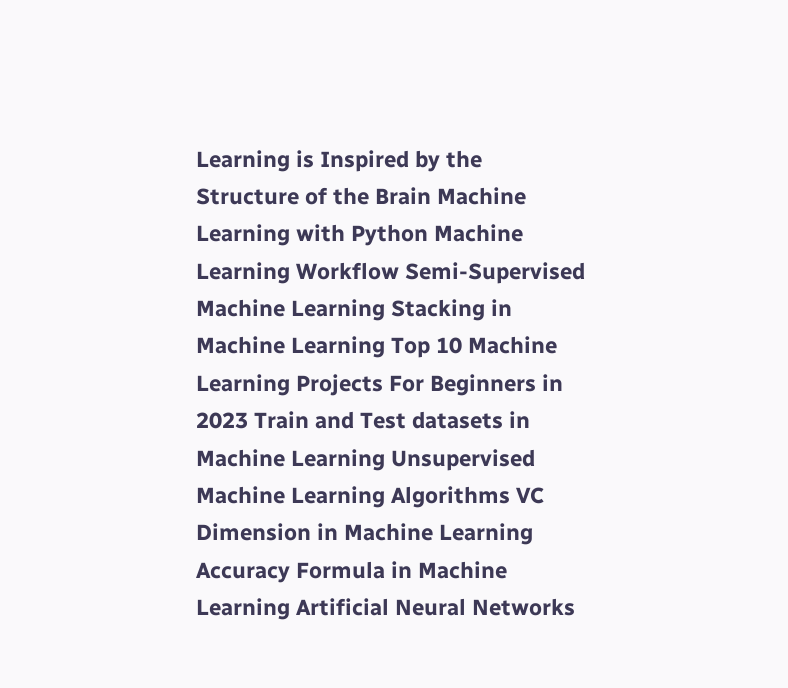Learning is Inspired by the Structure of the Brain Machine Learning with Python Machine Learning Workflow Semi-Supervised Machine Learning Stacking in Machine Learning Top 10 Machine Learning Projects For Beginners in 2023 Train and Test datasets in Machine Learning Unsupervised Machine Learning Algorithms VC Dimension in Machine Learning Accuracy Formula in Machine Learning Artificial Neural Networks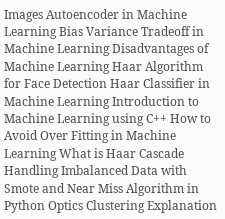Images Autoencoder in Machine Learning Bias Variance Tradeoff in Machine Learning Disadvantages of Machine Learning Haar Algorithm for Face Detection Haar Classifier in Machine Learning Introduction to Machine Learning using C++ How to Avoid Over Fitting in Machine Learning What is Haar Cascade Handling Imbalanced Data with Smote and Near Miss Algorithm in Python Optics Clustering Explanation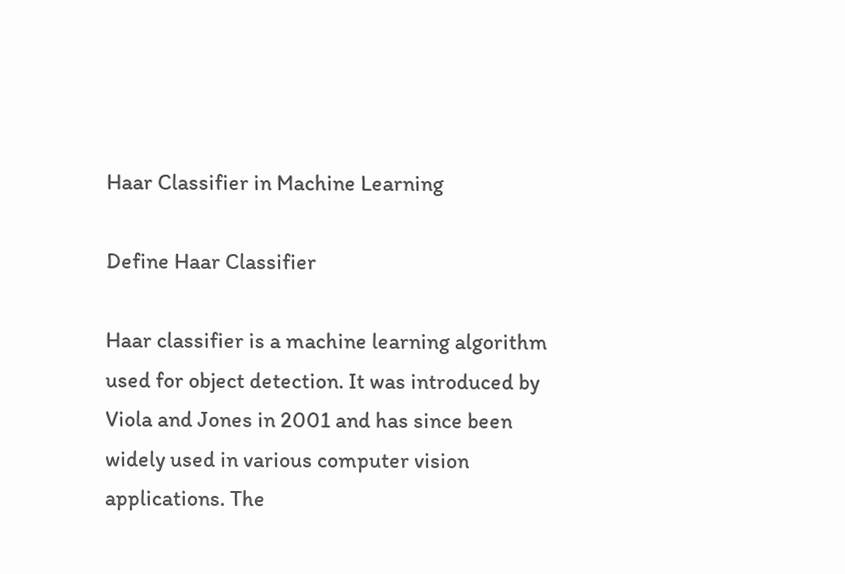Haar Classifier in Machine Learning

Define Haar Classifier

Haar classifier is a machine learning algorithm used for object detection. It was introduced by Viola and Jones in 2001 and has since been widely used in various computer vision applications. The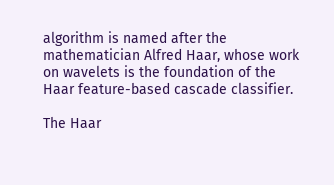algorithm is named after the mathematician Alfred Haar, whose work on wavelets is the foundation of the Haar feature-based cascade classifier.

The Haar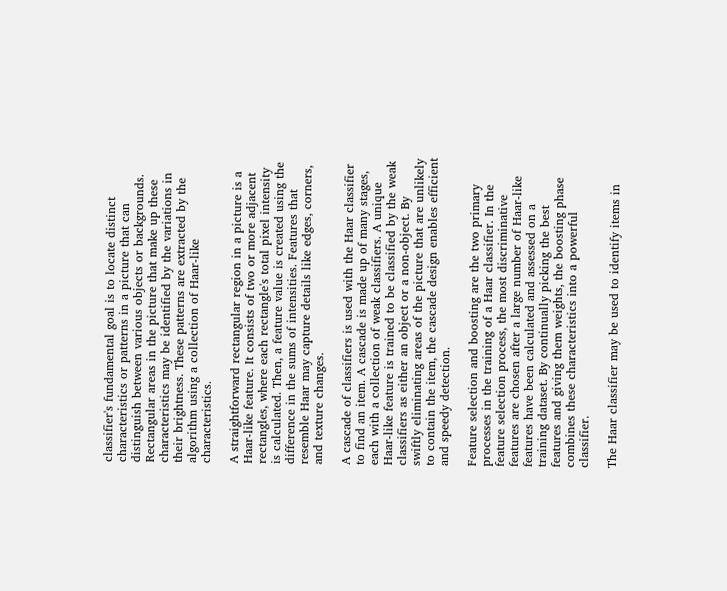classifier's fundamental goal is to locate distinct characteristics or patterns in a picture that can distinguish between various objects or backgrounds. Rectangular areas in the picture that make up these characteristics may be identified by the variations in their brightness. These patterns are extracted by the algorithm using a collection of Haar-like characteristics.

A straightforward rectangular region in a picture is a Haar-like feature. It consists of two or more adjacent rectangles, where each rectangle's total pixel intensity is calculated. Then, a feature value is created using the difference in the sums of intensities. Features that resemble Haar may capture details like edges, corners, and texture changes.

A cascade of classifiers is used with the Haar classifier to find an item. A cascade is made up of many stages, each with a collection of weak classifiers. A unique Haar-like feature is trained to be classified by the weak classifiers as either an object or a non-object. By swiftly eliminating areas of the picture that are unlikely to contain the item, the cascade design enables efficient and speedy detection.

Feature selection and boosting are the two primary processes in the training of a Haar classifier. In the feature selection process, the most discriminative features are chosen after a large number of Haar-like features have been calculated and assessed on a training dataset. By continually picking the best features and giving them weights, the boosting phase combines these characteristics into a powerful classifier.

The Haar classifier may be used to identify items in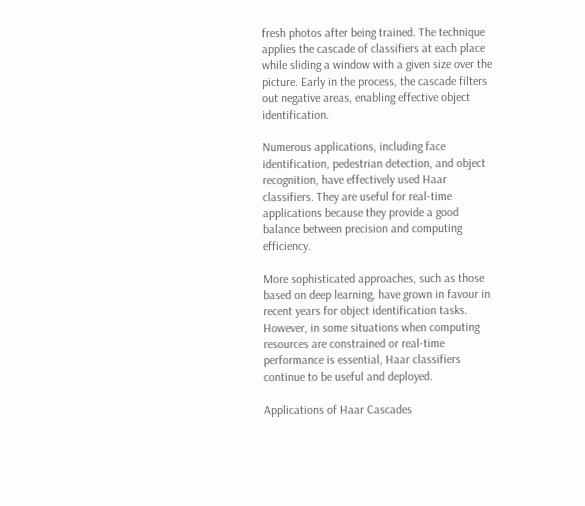fresh photos after being trained. The technique applies the cascade of classifiers at each place while sliding a window with a given size over the picture. Early in the process, the cascade filters out negative areas, enabling effective object identification.

Numerous applications, including face identification, pedestrian detection, and object recognition, have effectively used Haar classifiers. They are useful for real-time applications because they provide a good balance between precision and computing efficiency.

More sophisticated approaches, such as those based on deep learning, have grown in favour in recent years for object identification tasks. However, in some situations when computing resources are constrained or real-time performance is essential, Haar classifiers continue to be useful and deployed.

Applications of Haar Cascades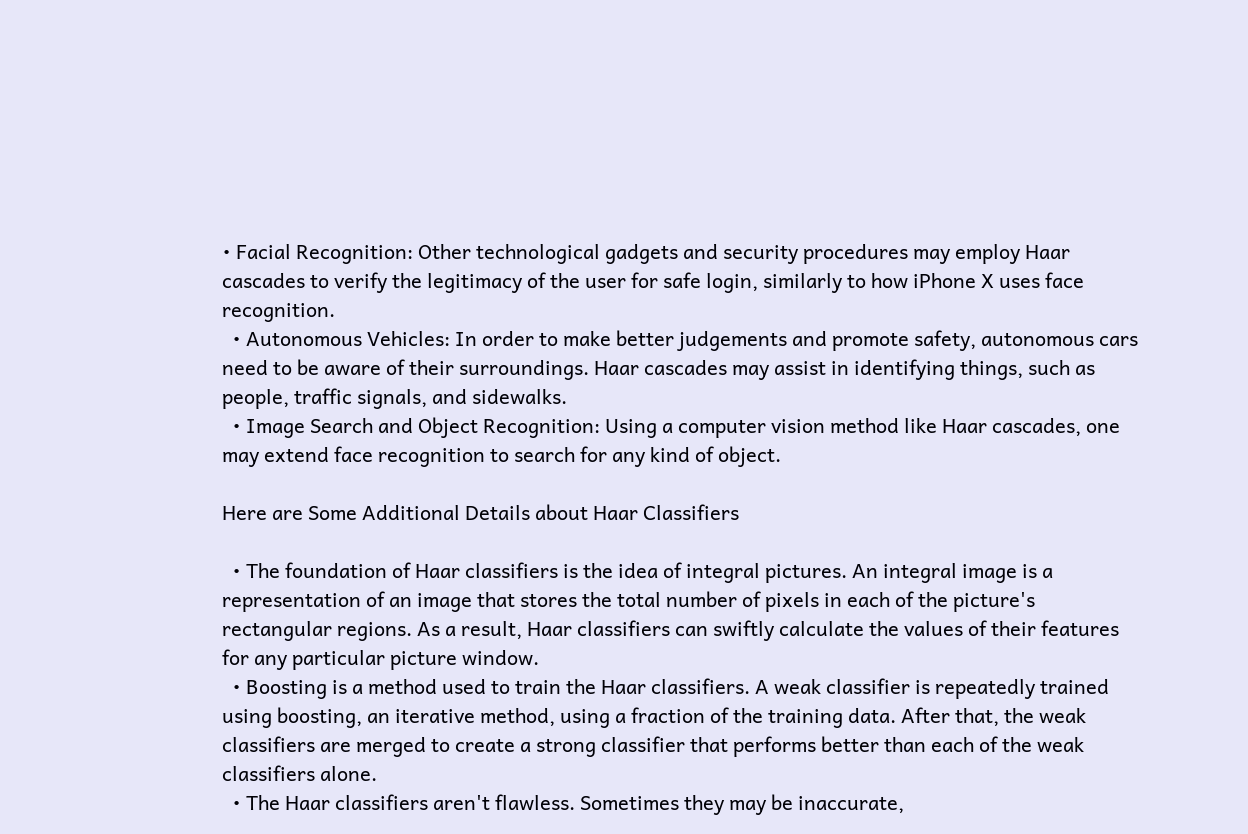• Facial Recognition: Other technological gadgets and security procedures may employ Haar cascades to verify the legitimacy of the user for safe login, similarly to how iPhone X uses face recognition.
  • Autonomous Vehicles: In order to make better judgements and promote safety, autonomous cars need to be aware of their surroundings. Haar cascades may assist in identifying things, such as people, traffic signals, and sidewalks.
  • Image Search and Object Recognition: Using a computer vision method like Haar cascades, one may extend face recognition to search for any kind of object.

Here are Some Additional Details about Haar Classifiers

  • The foundation of Haar classifiers is the idea of integral pictures. An integral image is a representation of an image that stores the total number of pixels in each of the picture's rectangular regions. As a result, Haar classifiers can swiftly calculate the values of their features for any particular picture window.
  • Boosting is a method used to train the Haar classifiers. A weak classifier is repeatedly trained using boosting, an iterative method, using a fraction of the training data. After that, the weak classifiers are merged to create a strong classifier that performs better than each of the weak classifiers alone.
  • The Haar classifiers aren't flawless. Sometimes they may be inaccurate,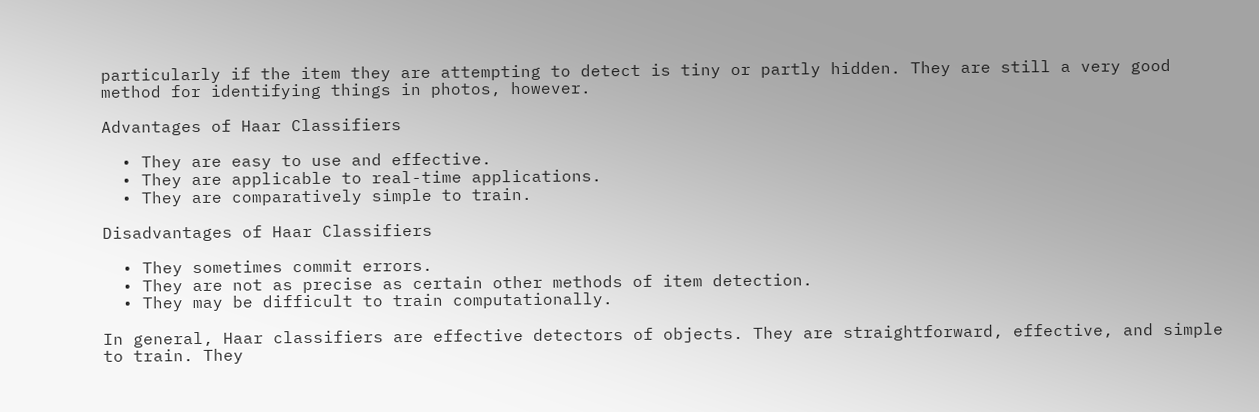particularly if the item they are attempting to detect is tiny or partly hidden. They are still a very good method for identifying things in photos, however.

Advantages of Haar Classifiers

  • They are easy to use and effective.
  • They are applicable to real-time applications.
  • They are comparatively simple to train.

Disadvantages of Haar Classifiers

  • They sometimes commit errors.
  • They are not as precise as certain other methods of item detection.
  • They may be difficult to train computationally.

In general, Haar classifiers are effective detectors of objects. They are straightforward, effective, and simple to train. They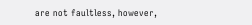are not faultless, however,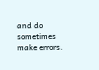and do sometimes make errors.